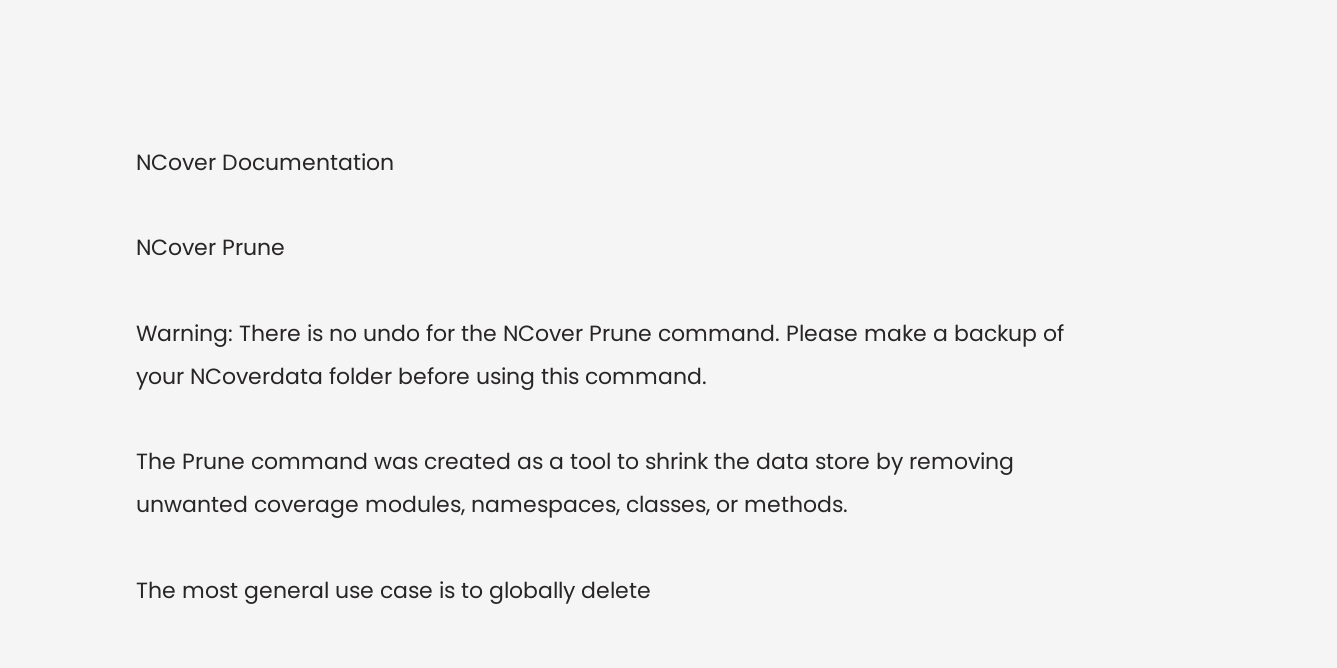NCover Documentation

NCover Prune

Warning: There is no undo for the NCover Prune command. Please make a backup of your NCoverdata folder before using this command.

The Prune command was created as a tool to shrink the data store by removing unwanted coverage modules, namespaces, classes, or methods.

The most general use case is to globally delete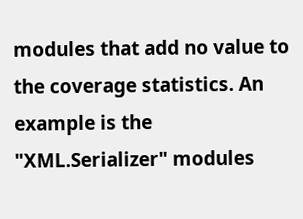modules that add no value to the coverage statistics. An example is the "XML.Serializer" modules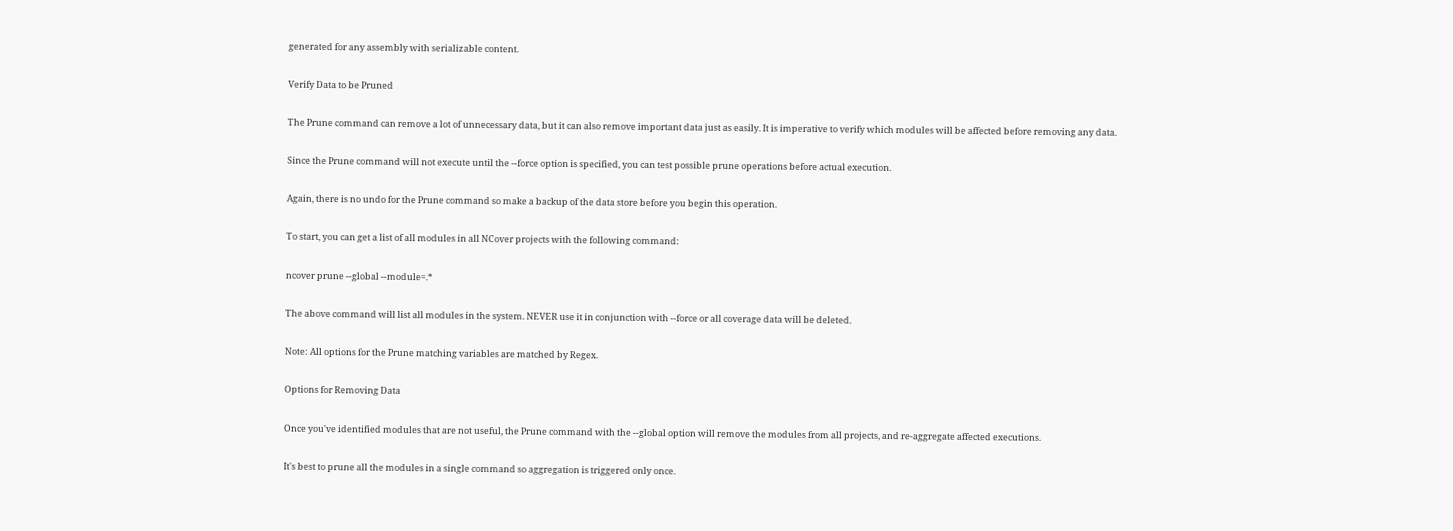generated for any assembly with serializable content.

Verify Data to be Pruned

The Prune command can remove a lot of unnecessary data, but it can also remove important data just as easily. It is imperative to verify which modules will be affected before removing any data.

Since the Prune command will not execute until the --force option is specified, you can test possible prune operations before actual execution.

Again, there is no undo for the Prune command so make a backup of the data store before you begin this operation.

To start, you can get a list of all modules in all NCover projects with the following command:

ncover prune --global --module=.*

The above command will list all modules in the system. NEVER use it in conjunction with --force or all coverage data will be deleted.

Note: All options for the Prune matching variables are matched by Regex.

Options for Removing Data

Once you've identified modules that are not useful, the Prune command with the --global option will remove the modules from all projects, and re-aggregate affected executions.

It's best to prune all the modules in a single command so aggregation is triggered only once.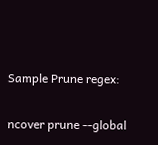Sample Prune regex:

ncover prune --global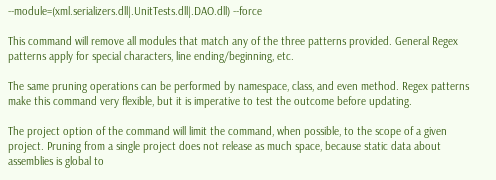--module=(xml.serializers.dll|.UnitTests.dll|.DAO.dll) --force

This command will remove all modules that match any of the three patterns provided. General Regex patterns apply for special characters, line ending/beginning, etc.

The same pruning operations can be performed by namespace, class, and even method. Regex patterns make this command very flexible, but it is imperative to test the outcome before updating.

The project option of the command will limit the command, when possible, to the scope of a given project. Pruning from a single project does not release as much space, because static data about assemblies is global to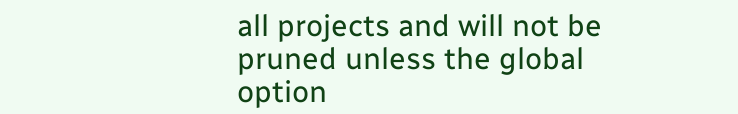all projects and will not be pruned unless the global option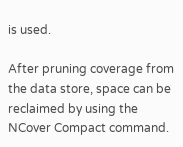is used.

After pruning coverage from the data store, space can be reclaimed by using the NCover Compact command.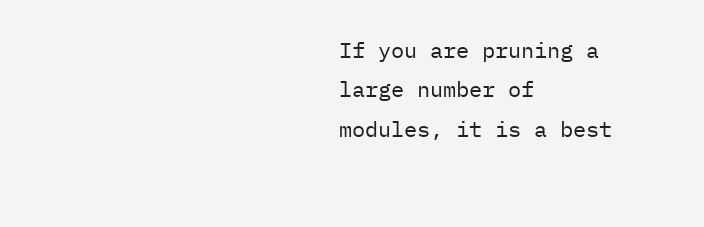If you are pruning a large number of modules, it is a best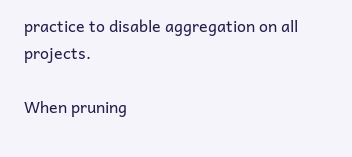practice to disable aggregation on all projects.

When pruning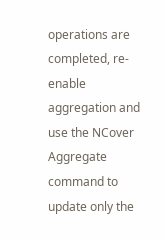operations are completed, re-enable aggregation and use the NCover Aggregate command to update only the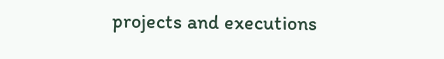projects and executions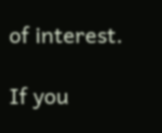of interest.

If you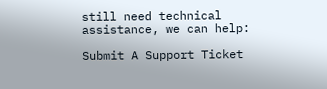still need technical assistance, we can help:

Submit A Support Ticket